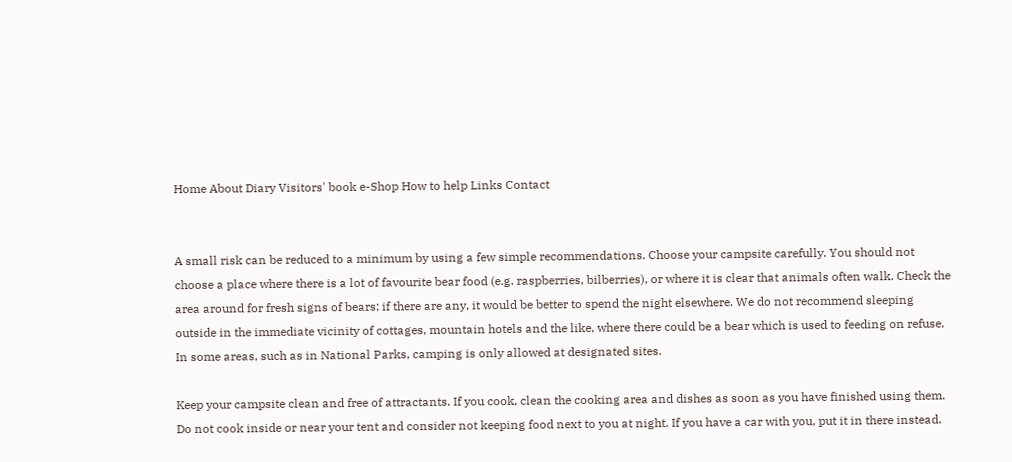Home About Diary Visitors' book e-Shop How to help Links Contact


A small risk can be reduced to a minimum by using a few simple recommendations. Choose your campsite carefully. You should not choose a place where there is a lot of favourite bear food (e.g. raspberries, bilberries), or where it is clear that animals often walk. Check the area around for fresh signs of bears; if there are any, it would be better to spend the night elsewhere. We do not recommend sleeping outside in the immediate vicinity of cottages, mountain hotels and the like, where there could be a bear which is used to feeding on refuse. In some areas, such as in National Parks, camping is only allowed at designated sites.

Keep your campsite clean and free of attractants. If you cook, clean the cooking area and dishes as soon as you have finished using them. Do not cook inside or near your tent and consider not keeping food next to you at night. If you have a car with you, put it in there instead.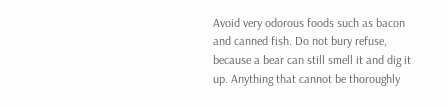Avoid very odorous foods such as bacon and canned fish. Do not bury refuse, because a bear can still smell it and dig it up. Anything that cannot be thoroughly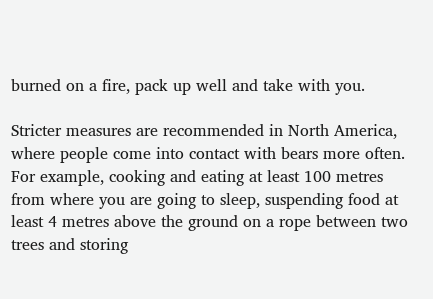burned on a fire, pack up well and take with you.

Stricter measures are recommended in North America, where people come into contact with bears more often. For example, cooking and eating at least 100 metres from where you are going to sleep, suspending food at least 4 metres above the ground on a rope between two trees and storing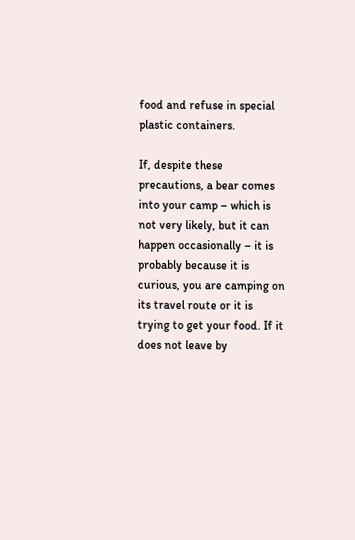food and refuse in special plastic containers.

If, despite these precautions, a bear comes into your camp – which is not very likely, but it can happen occasionally – it is probably because it is curious, you are camping on its travel route or it is trying to get your food. If it does not leave by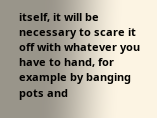itself, it will be necessary to scare it off with whatever you have to hand, for example by banging pots and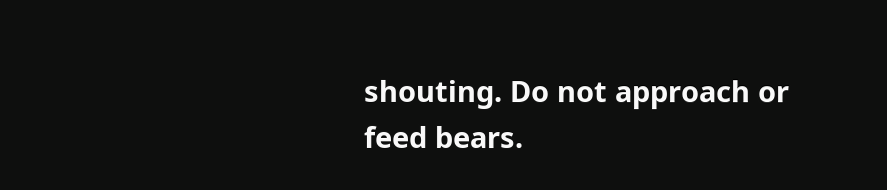shouting. Do not approach or feed bears.